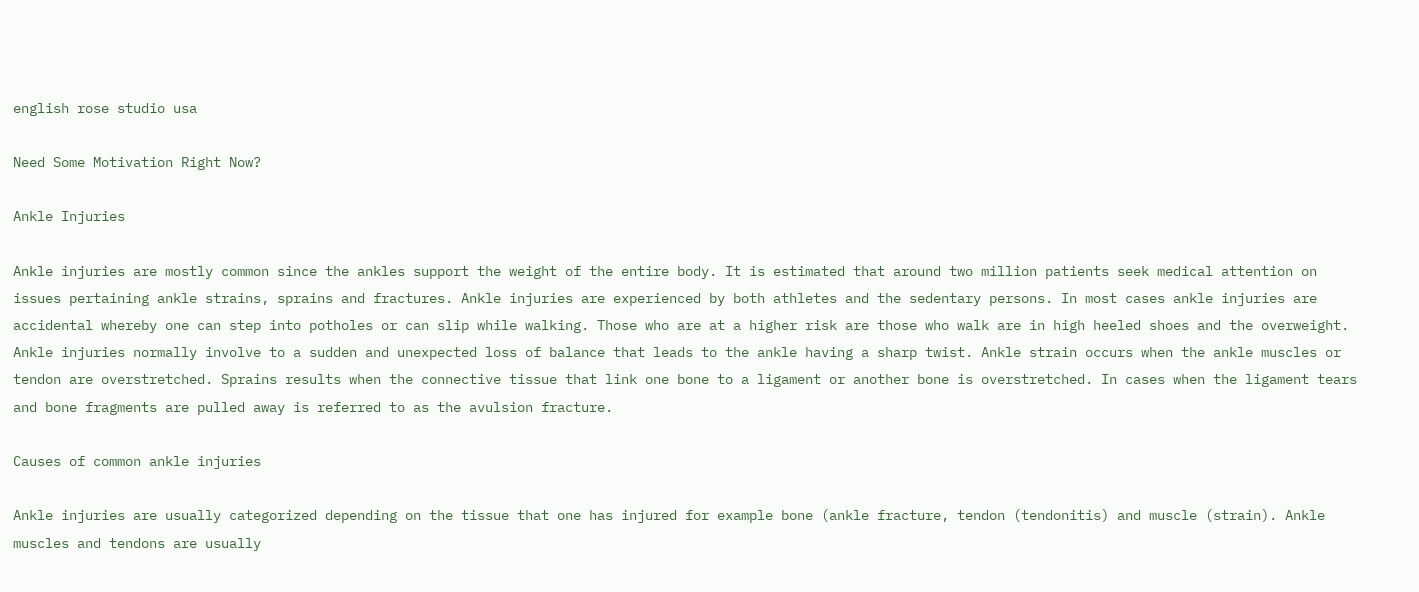english rose studio usa

Need Some Motivation Right Now?

Ankle Injuries

Ankle injuries are mostly common since the ankles support the weight of the entire body. It is estimated that around two million patients seek medical attention on issues pertaining ankle strains, sprains and fractures. Ankle injuries are experienced by both athletes and the sedentary persons. In most cases ankle injuries are accidental whereby one can step into potholes or can slip while walking. Those who are at a higher risk are those who walk are in high heeled shoes and the overweight. Ankle injuries normally involve to a sudden and unexpected loss of balance that leads to the ankle having a sharp twist. Ankle strain occurs when the ankle muscles or tendon are overstretched. Sprains results when the connective tissue that link one bone to a ligament or another bone is overstretched. In cases when the ligament tears and bone fragments are pulled away is referred to as the avulsion fracture.

Causes of common ankle injuries

Ankle injuries are usually categorized depending on the tissue that one has injured for example bone (ankle fracture, tendon (tendonitis) and muscle (strain). Ankle muscles and tendons are usually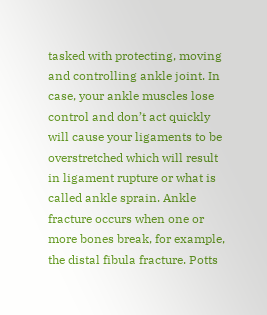tasked with protecting, moving and controlling ankle joint. In case, your ankle muscles lose control and don’t act quickly will cause your ligaments to be overstretched which will result in ligament rupture or what is called ankle sprain. Ankle fracture occurs when one or more bones break, for example, the distal fibula fracture. Potts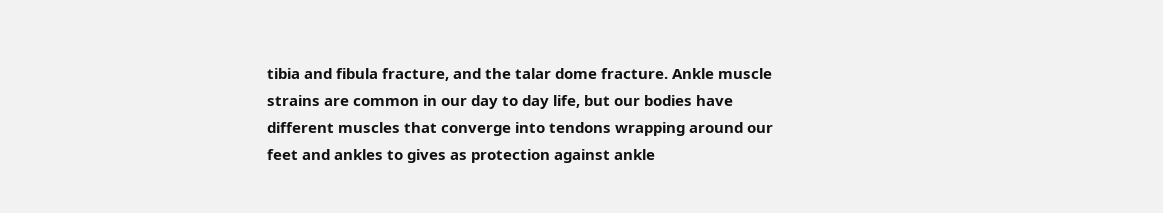tibia and fibula fracture, and the talar dome fracture. Ankle muscle strains are common in our day to day life, but our bodies have different muscles that converge into tendons wrapping around our feet and ankles to gives as protection against ankle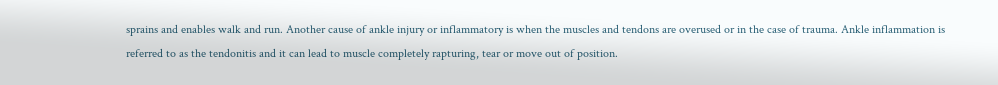sprains and enables walk and run. Another cause of ankle injury or inflammatory is when the muscles and tendons are overused or in the case of trauma. Ankle inflammation is referred to as the tendonitis and it can lead to muscle completely rapturing, tear or move out of position.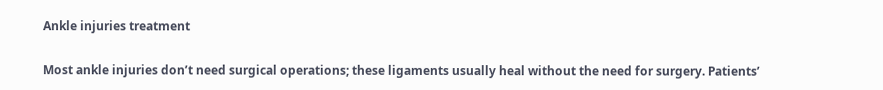Ankle injuries treatment

Most ankle injuries don’t need surgical operations; these ligaments usually heal without the need for surgery. Patients’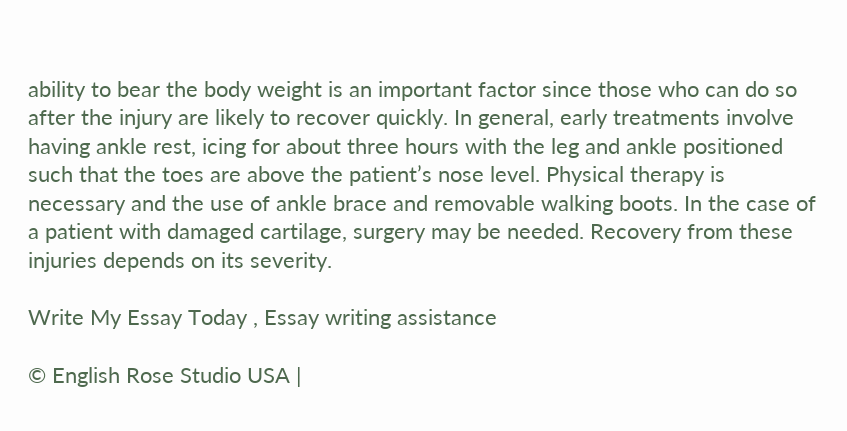ability to bear the body weight is an important factor since those who can do so after the injury are likely to recover quickly. In general, early treatments involve having ankle rest, icing for about three hours with the leg and ankle positioned such that the toes are above the patient’s nose level. Physical therapy is necessary and the use of ankle brace and removable walking boots. In the case of a patient with damaged cartilage, surgery may be needed. Recovery from these injuries depends on its severity.

Write My Essay Today , Essay writing assistance

© English Rose Studio USA |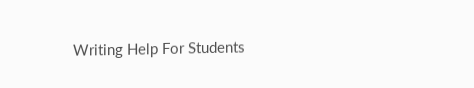Writing Help For Students